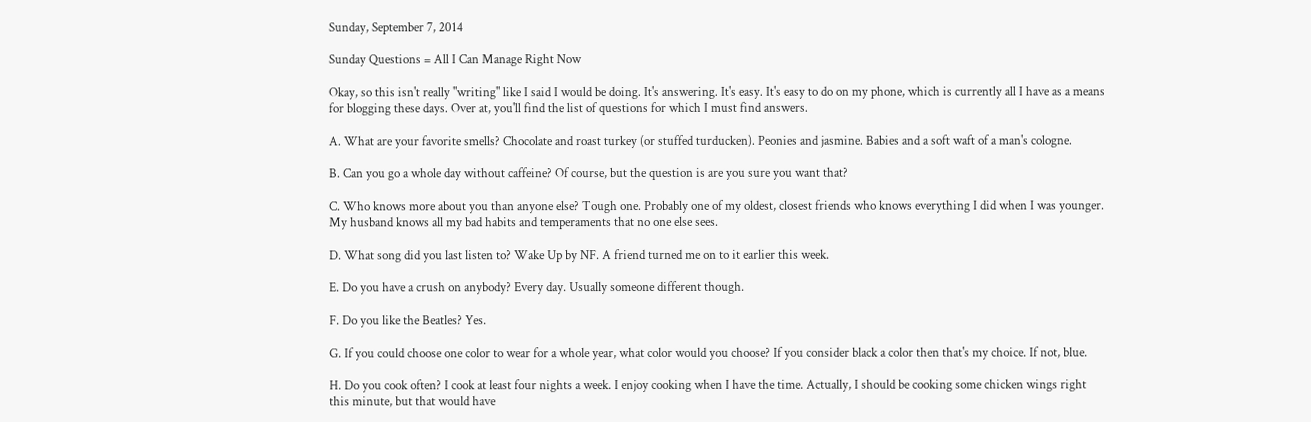Sunday, September 7, 2014

Sunday Questions = All I Can Manage Right Now

Okay, so this isn't really "writing" like I said I would be doing. It's answering. It's easy. It's easy to do on my phone, which is currently all I have as a means for blogging these days. Over at, you'll find the list of questions for which I must find answers.

A. What are your favorite smells? Chocolate and roast turkey (or stuffed turducken). Peonies and jasmine. Babies and a soft waft of a man's cologne.

B. Can you go a whole day without caffeine? Of course, but the question is are you sure you want that?

C. Who knows more about you than anyone else? Tough one. Probably one of my oldest, closest friends who knows everything I did when I was younger. My husband knows all my bad habits and temperaments that no one else sees.

D. What song did you last listen to? Wake Up by NF. A friend turned me on to it earlier this week.

E. Do you have a crush on anybody? Every day. Usually someone different though.

F. Do you like the Beatles? Yes.

G. If you could choose one color to wear for a whole year, what color would you choose? If you consider black a color then that's my choice. If not, blue.

H. Do you cook often? I cook at least four nights a week. I enjoy cooking when I have the time. Actually, I should be cooking some chicken wings right this minute, but that would have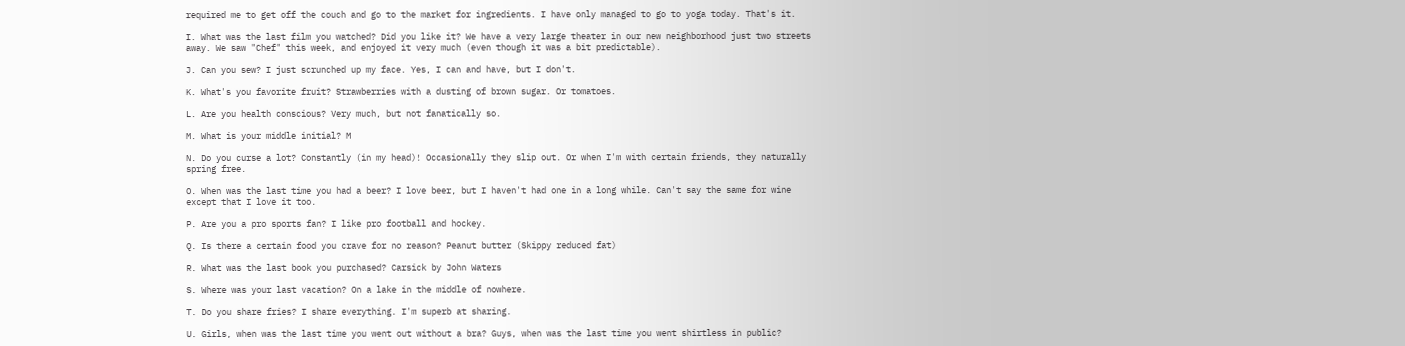required me to get off the couch and go to the market for ingredients. I have only managed to go to yoga today. That's it.

I. What was the last film you watched? Did you like it? We have a very large theater in our new neighborhood just two streets away. We saw "Chef" this week, and enjoyed it very much (even though it was a bit predictable).

J. Can you sew? I just scrunched up my face. Yes, I can and have, but I don't.

K. What's you favorite fruit? Strawberries with a dusting of brown sugar. Or tomatoes.

L. Are you health conscious? Very much, but not fanatically so.

M. What is your middle initial? M

N. Do you curse a lot? Constantly (in my head)! Occasionally they slip out. Or when I'm with certain friends, they naturally spring free.

O. When was the last time you had a beer? I love beer, but I haven't had one in a long while. Can't say the same for wine except that I love it too.

P. Are you a pro sports fan? I like pro football and hockey.

Q. Is there a certain food you crave for no reason? Peanut butter (Skippy reduced fat)

R. What was the last book you purchased? Carsick by John Waters

S. Where was your last vacation? On a lake in the middle of nowhere.

T. Do you share fries? I share everything. I'm superb at sharing.

U. Girls, when was the last time you went out without a bra? Guys, when was the last time you went shirtless in public?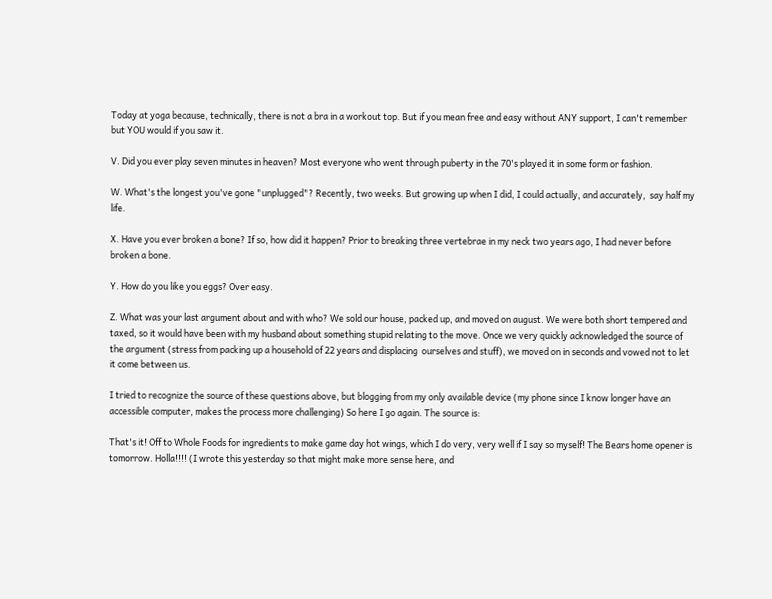Today at yoga because, technically, there is not a bra in a workout top. But if you mean free and easy without ANY support, I can't remember but YOU would if you saw it.

V. Did you ever play seven minutes in heaven? Most everyone who went through puberty in the 70's played it in some form or fashion.

W. What's the longest you've gone "unplugged"? Recently, two weeks. But growing up when I did, I could actually, and accurately,  say half my life.

X. Have you ever broken a bone? If so, how did it happen? Prior to breaking three vertebrae in my neck two years ago, I had never before broken a bone.

Y. How do you like you eggs? Over easy.

Z. What was your last argument about and with who? We sold our house, packed up, and moved on august. We were both short tempered and taxed, so it would have been with my husband about something stupid relating to the move. Once we very quickly acknowledged the source of the argument (stress from packing up a household of 22 years and displacing  ourselves and stuff), we moved on in seconds and vowed not to let it come between us.

I tried to recognize the source of these questions above, but blogging from my only available device (my phone since I know longer have an accessible computer, makes the process more challenging) So here I go again. The source is:

That's it! Off to Whole Foods for ingredients to make game day hot wings, which I do very, very well if I say so myself! The Bears home opener is tomorrow. Holla!!!! (I wrote this yesterday so that might make more sense here, and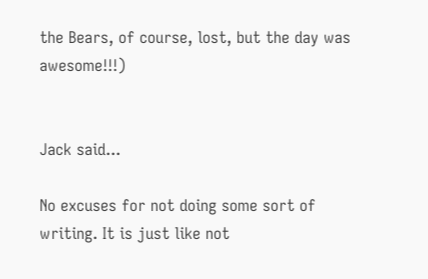the Bears, of course, lost, but the day was awesome!!!)


Jack said...

No excuses for not doing some sort of writing. It is just like not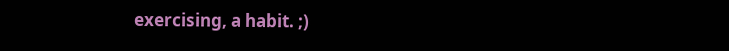exercising, a habit. ;)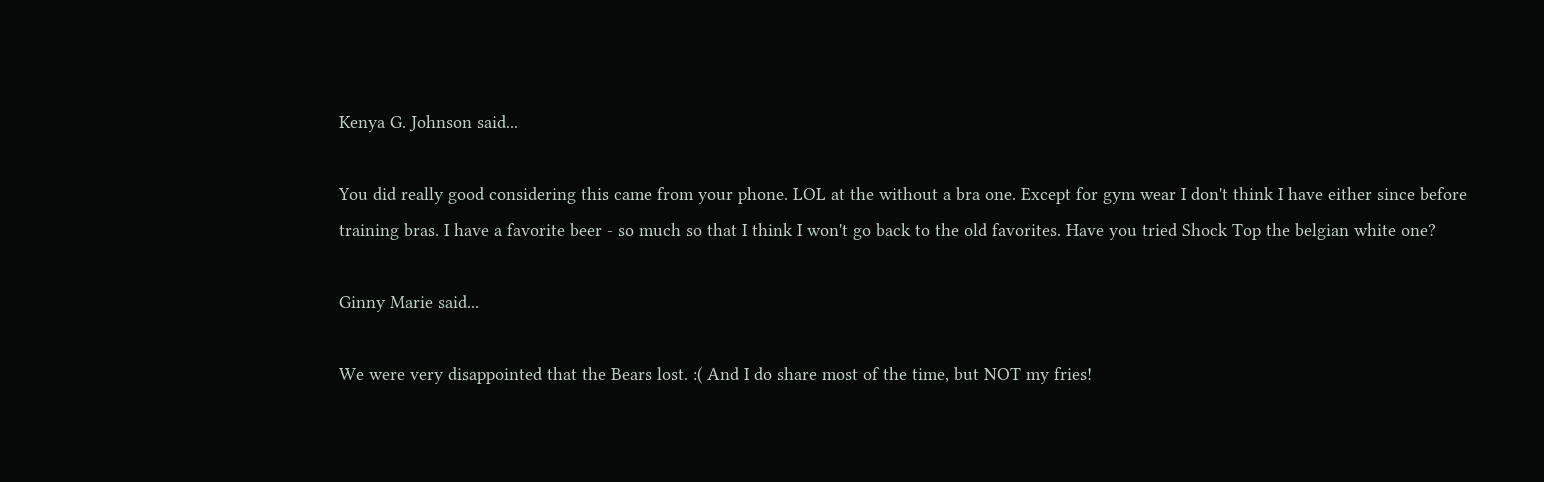Kenya G. Johnson said...

You did really good considering this came from your phone. LOL at the without a bra one. Except for gym wear I don't think I have either since before training bras. I have a favorite beer - so much so that I think I won't go back to the old favorites. Have you tried Shock Top the belgian white one?

Ginny Marie said...

We were very disappointed that the Bears lost. :( And I do share most of the time, but NOT my fries!